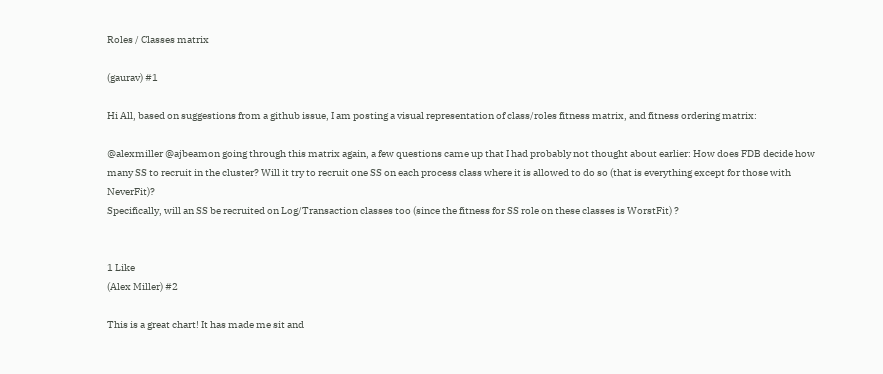Roles / Classes matrix

(gaurav) #1

Hi All, based on suggestions from a github issue, I am posting a visual representation of class/roles fitness matrix, and fitness ordering matrix:

@alexmiller @ajbeamon going through this matrix again, a few questions came up that I had probably not thought about earlier: How does FDB decide how many SS to recruit in the cluster? Will it try to recruit one SS on each process class where it is allowed to do so (that is everything except for those with NeverFit)?
Specifically, will an SS be recruited on Log/Transaction classes too (since the fitness for SS role on these classes is WorstFit) ?


1 Like
(Alex Miller) #2

This is a great chart! It has made me sit and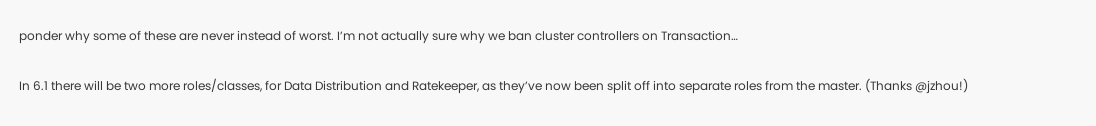ponder why some of these are never instead of worst. I’m not actually sure why we ban cluster controllers on Transaction…

In 6.1 there will be two more roles/classes, for Data Distribution and Ratekeeper, as they’ve now been split off into separate roles from the master. (Thanks @jzhou!)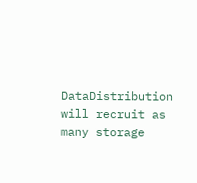DataDistribution will recruit as many storage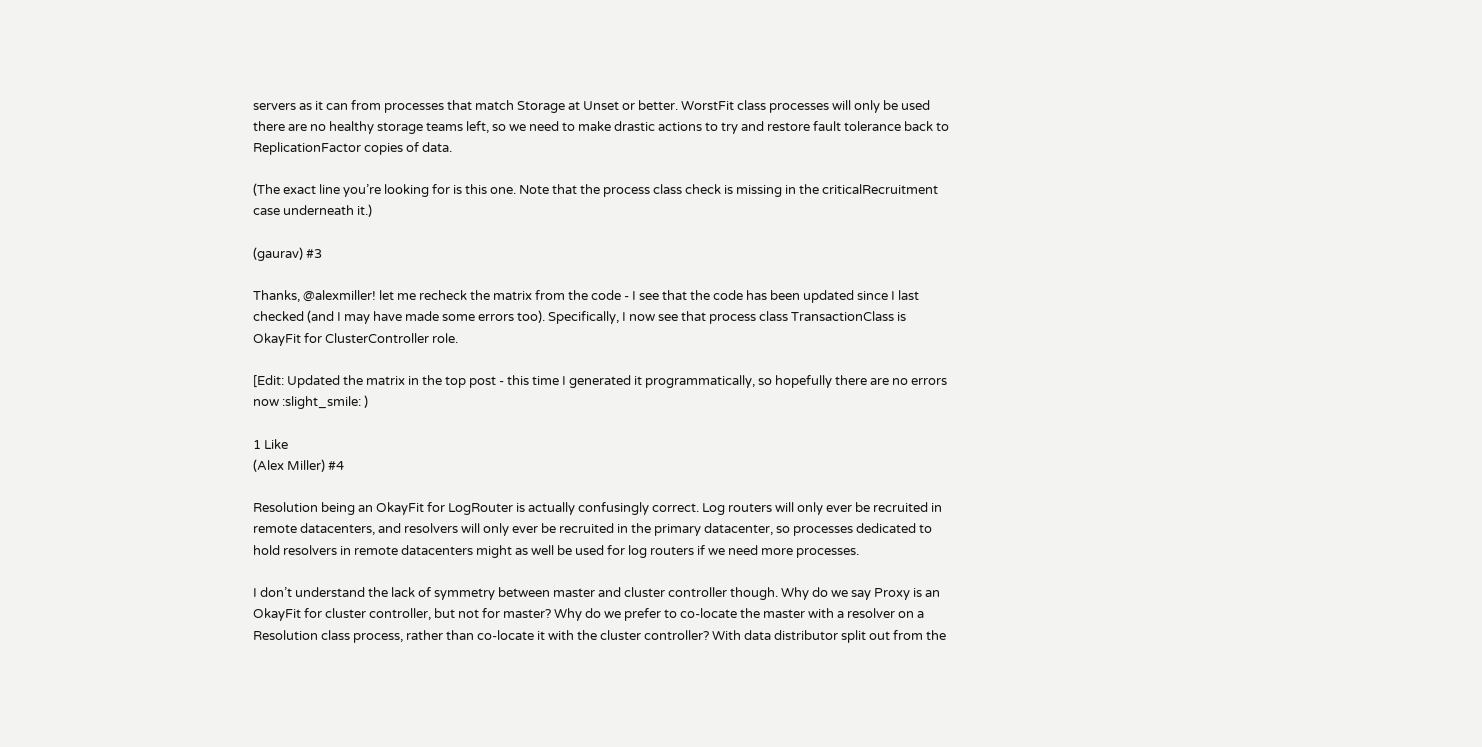servers as it can from processes that match Storage at Unset or better. WorstFit class processes will only be used there are no healthy storage teams left, so we need to make drastic actions to try and restore fault tolerance back to ReplicationFactor copies of data.

(The exact line you’re looking for is this one. Note that the process class check is missing in the criticalRecruitment case underneath it.)

(gaurav) #3

Thanks, @alexmiller! let me recheck the matrix from the code - I see that the code has been updated since I last checked (and I may have made some errors too). Specifically, I now see that process class TransactionClass is OkayFit for ClusterController role.

[Edit: Updated the matrix in the top post - this time I generated it programmatically, so hopefully there are no errors now :slight_smile: )

1 Like
(Alex Miller) #4

Resolution being an OkayFit for LogRouter is actually confusingly correct. Log routers will only ever be recruited in remote datacenters, and resolvers will only ever be recruited in the primary datacenter, so processes dedicated to hold resolvers in remote datacenters might as well be used for log routers if we need more processes.

I don’t understand the lack of symmetry between master and cluster controller though. Why do we say Proxy is an OkayFit for cluster controller, but not for master? Why do we prefer to co-locate the master with a resolver on a Resolution class process, rather than co-locate it with the cluster controller? With data distributor split out from the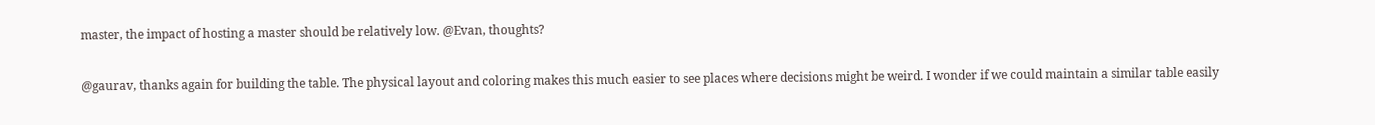master, the impact of hosting a master should be relatively low. @Evan, thoughts?

@gaurav, thanks again for building the table. The physical layout and coloring makes this much easier to see places where decisions might be weird. I wonder if we could maintain a similar table easily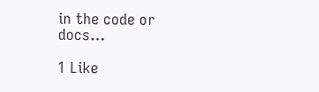in the code or docs…

1 Like